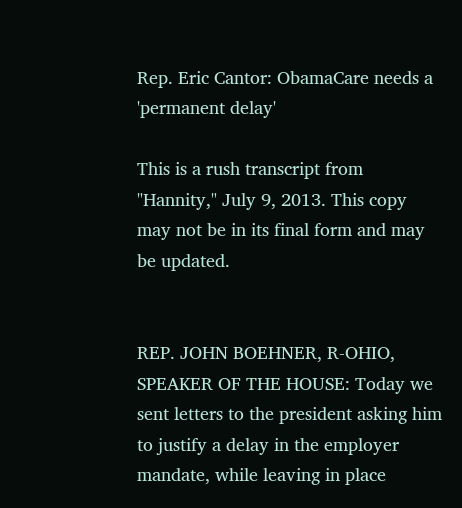Rep. Eric Cantor: ObamaCare needs a 'permanent delay'

This is a rush transcript from "Hannity," July 9, 2013. This copy may not be in its final form and may be updated.


REP. JOHN BOEHNER, R-OHIO, SPEAKER OF THE HOUSE: Today we sent letters to the president asking him to justify a delay in the employer mandate, while leaving in place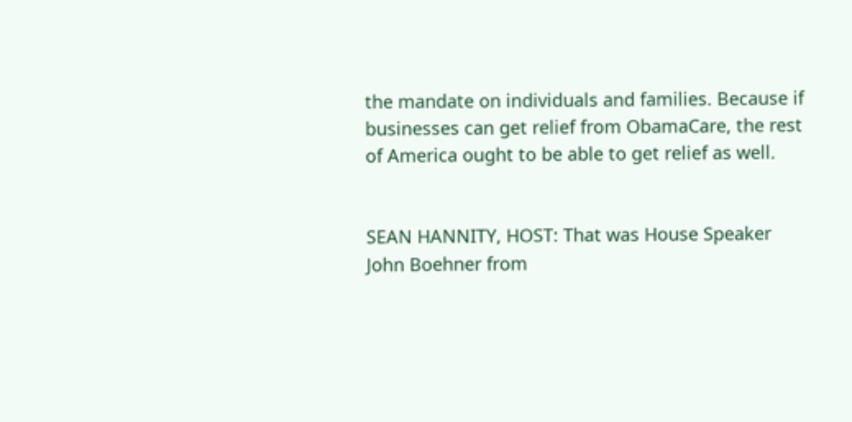the mandate on individuals and families. Because if businesses can get relief from ObamaCare, the rest of America ought to be able to get relief as well.


SEAN HANNITY, HOST: That was House Speaker John Boehner from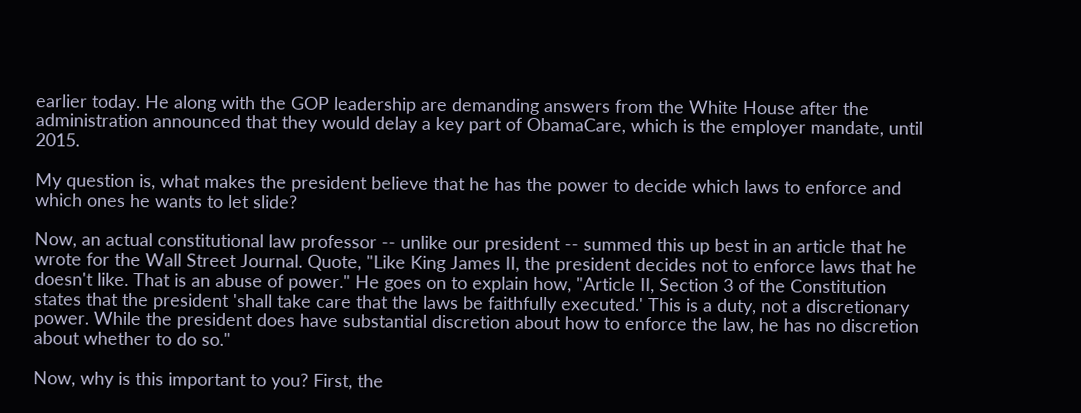earlier today. He along with the GOP leadership are demanding answers from the White House after the administration announced that they would delay a key part of ObamaCare, which is the employer mandate, until 2015.

My question is, what makes the president believe that he has the power to decide which laws to enforce and which ones he wants to let slide?

Now, an actual constitutional law professor -- unlike our president -- summed this up best in an article that he wrote for the Wall Street Journal. Quote, "Like King James II, the president decides not to enforce laws that he doesn't like. That is an abuse of power." He goes on to explain how, "Article II, Section 3 of the Constitution states that the president 'shall take care that the laws be faithfully executed.' This is a duty, not a discretionary power. While the president does have substantial discretion about how to enforce the law, he has no discretion about whether to do so."

Now, why is this important to you? First, the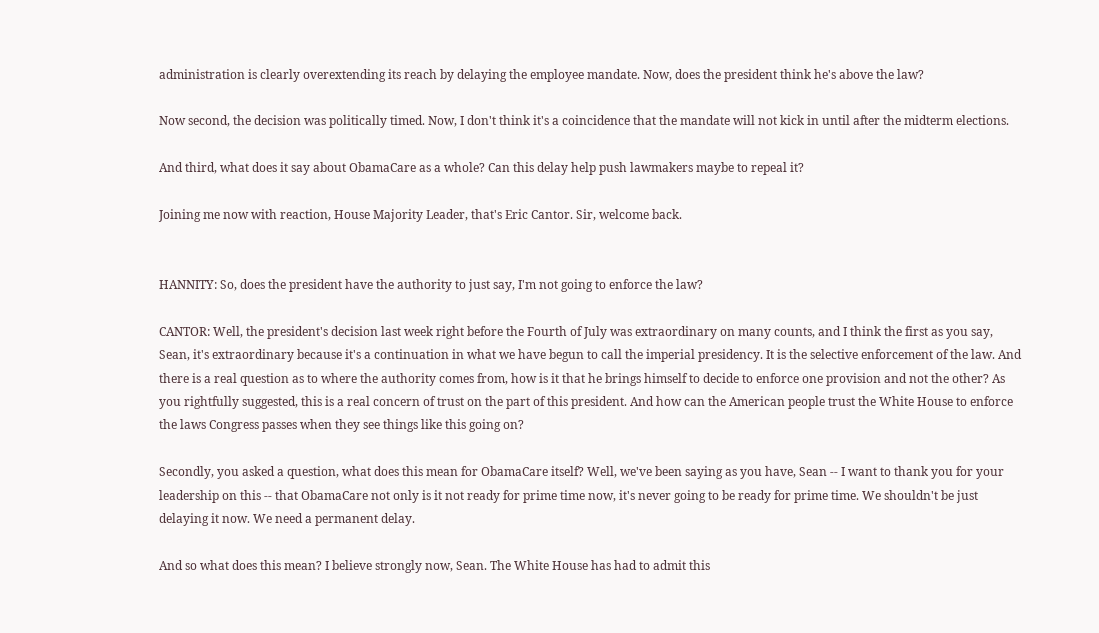administration is clearly overextending its reach by delaying the employee mandate. Now, does the president think he's above the law?

Now second, the decision was politically timed. Now, I don't think it's a coincidence that the mandate will not kick in until after the midterm elections.

And third, what does it say about ObamaCare as a whole? Can this delay help push lawmakers maybe to repeal it?

Joining me now with reaction, House Majority Leader, that's Eric Cantor. Sir, welcome back.


HANNITY: So, does the president have the authority to just say, I'm not going to enforce the law?

CANTOR: Well, the president's decision last week right before the Fourth of July was extraordinary on many counts, and I think the first as you say, Sean, it's extraordinary because it's a continuation in what we have begun to call the imperial presidency. It is the selective enforcement of the law. And there is a real question as to where the authority comes from, how is it that he brings himself to decide to enforce one provision and not the other? As you rightfully suggested, this is a real concern of trust on the part of this president. And how can the American people trust the White House to enforce the laws Congress passes when they see things like this going on?

Secondly, you asked a question, what does this mean for ObamaCare itself? Well, we've been saying as you have, Sean -- I want to thank you for your leadership on this -- that ObamaCare not only is it not ready for prime time now, it's never going to be ready for prime time. We shouldn't be just delaying it now. We need a permanent delay.

And so what does this mean? I believe strongly now, Sean. The White House has had to admit this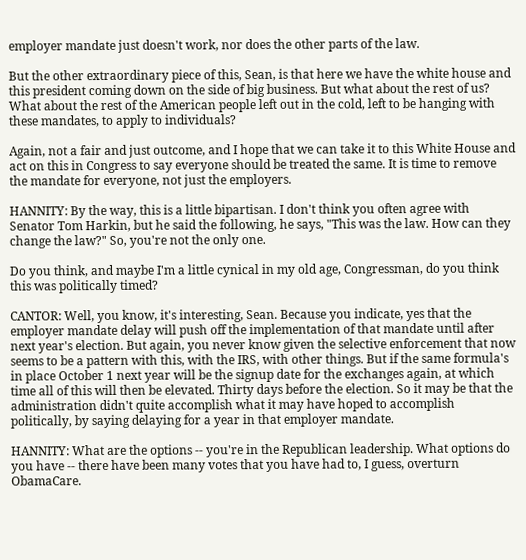employer mandate just doesn't work, nor does the other parts of the law.

But the other extraordinary piece of this, Sean, is that here we have the white house and this president coming down on the side of big business. But what about the rest of us? What about the rest of the American people left out in the cold, left to be hanging with these mandates, to apply to individuals?

Again, not a fair and just outcome, and I hope that we can take it to this White House and act on this in Congress to say everyone should be treated the same. It is time to remove the mandate for everyone, not just the employers.

HANNITY: By the way, this is a little bipartisan. I don't think you often agree with Senator Tom Harkin, but he said the following, he says, "This was the law. How can they change the law?" So, you're not the only one.

Do you think, and maybe I'm a little cynical in my old age, Congressman, do you think this was politically timed?

CANTOR: Well, you know, it's interesting, Sean. Because you indicate, yes that the employer mandate delay will push off the implementation of that mandate until after next year's election. But again, you never know given the selective enforcement that now seems to be a pattern with this, with the IRS, with other things. But if the same formula's in place October 1 next year will be the signup date for the exchanges again, at which time all of this will then be elevated. Thirty days before the election. So it may be that the administration didn't quite accomplish what it may have hoped to accomplish politically, by saying delaying for a year in that employer mandate.

HANNITY: What are the options -- you're in the Republican leadership. What options do you have -- there have been many votes that you have had to, I guess, overturn ObamaCare.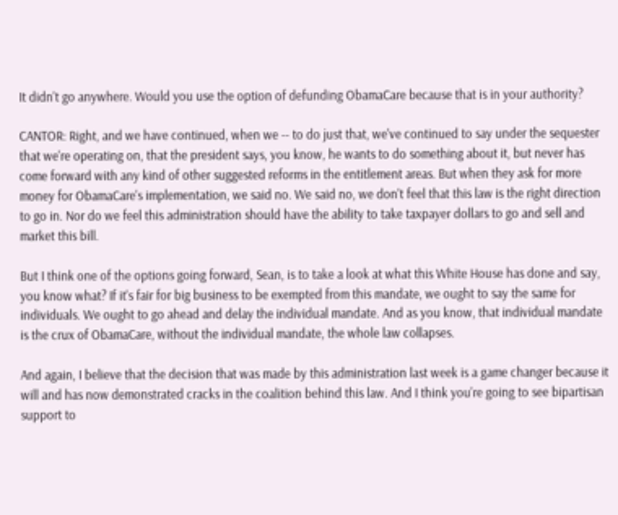It didn't go anywhere. Would you use the option of defunding ObamaCare because that is in your authority?

CANTOR: Right, and we have continued, when we -- to do just that, we've continued to say under the sequester that we're operating on, that the president says, you know, he wants to do something about it, but never has come forward with any kind of other suggested reforms in the entitlement areas. But when they ask for more money for ObamaCare's implementation, we said no. We said no, we don't feel that this law is the right direction to go in. Nor do we feel this administration should have the ability to take taxpayer dollars to go and sell and market this bill.

But I think one of the options going forward, Sean, is to take a look at what this White House has done and say, you know what? If it's fair for big business to be exempted from this mandate, we ought to say the same for individuals. We ought to go ahead and delay the individual mandate. And as you know, that individual mandate is the crux of ObamaCare, without the individual mandate, the whole law collapses.

And again, I believe that the decision that was made by this administration last week is a game changer because it will and has now demonstrated cracks in the coalition behind this law. And I think you're going to see bipartisan support to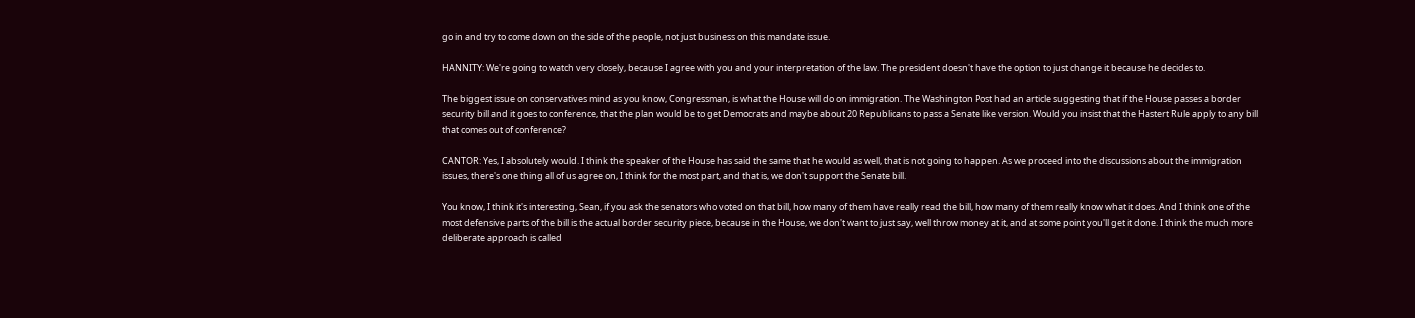go in and try to come down on the side of the people, not just business on this mandate issue.

HANNITY: We're going to watch very closely, because I agree with you and your interpretation of the law. The president doesn't have the option to just change it because he decides to.

The biggest issue on conservatives mind as you know, Congressman, is what the House will do on immigration. The Washington Post had an article suggesting that if the House passes a border security bill and it goes to conference, that the plan would be to get Democrats and maybe about 20 Republicans to pass a Senate like version. Would you insist that the Hastert Rule apply to any bill that comes out of conference?

CANTOR: Yes, I absolutely would. I think the speaker of the House has said the same that he would as well, that is not going to happen. As we proceed into the discussions about the immigration issues, there's one thing all of us agree on, I think for the most part, and that is, we don't support the Senate bill.

You know, I think it's interesting, Sean, if you ask the senators who voted on that bill, how many of them have really read the bill, how many of them really know what it does. And I think one of the most defensive parts of the bill is the actual border security piece, because in the House, we don't want to just say, well throw money at it, and at some point you'll get it done. I think the much more deliberate approach is called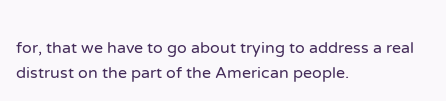for, that we have to go about trying to address a real distrust on the part of the American people.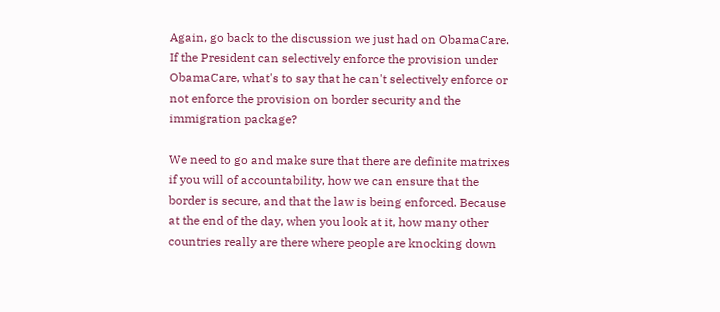Again, go back to the discussion we just had on ObamaCare. If the President can selectively enforce the provision under ObamaCare, what's to say that he can't selectively enforce or not enforce the provision on border security and the immigration package?

We need to go and make sure that there are definite matrixes if you will of accountability, how we can ensure that the border is secure, and that the law is being enforced. Because at the end of the day, when you look at it, how many other countries really are there where people are knocking down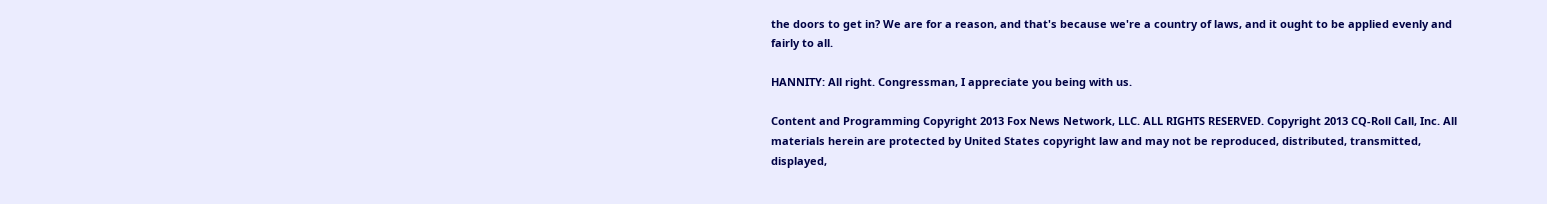the doors to get in? We are for a reason, and that's because we're a country of laws, and it ought to be applied evenly and fairly to all.

HANNITY: All right. Congressman, I appreciate you being with us.

Content and Programming Copyright 2013 Fox News Network, LLC. ALL RIGHTS RESERVED. Copyright 2013 CQ-Roll Call, Inc. All materials herein are protected by United States copyright law and may not be reproduced, distributed, transmitted, displayed,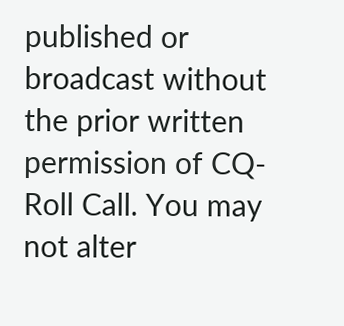published or broadcast without the prior written permission of CQ-Roll Call. You may not alter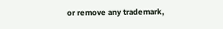or remove any trademark,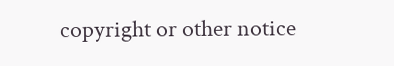copyright or other notice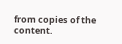from copies of the content.